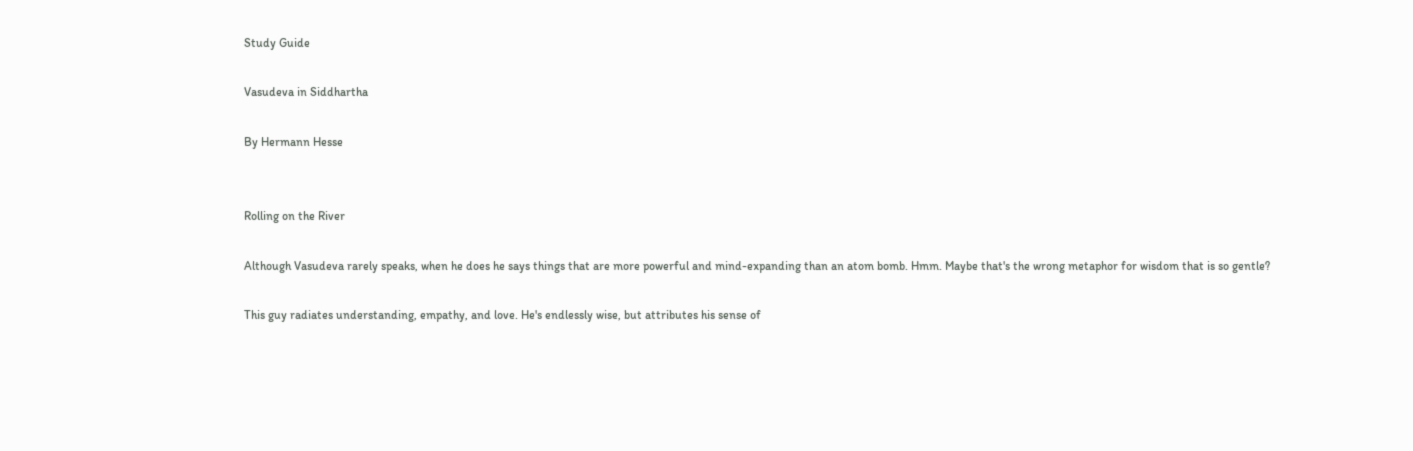Study Guide

Vasudeva in Siddhartha

By Hermann Hesse


Rolling on the River

Although Vasudeva rarely speaks, when he does he says things that are more powerful and mind-expanding than an atom bomb. Hmm. Maybe that's the wrong metaphor for wisdom that is so gentle?

This guy radiates understanding, empathy, and love. He's endlessly wise, but attributes his sense of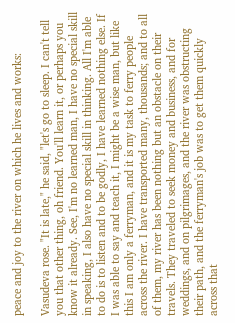peace and joy to the river on which he lives and works:

Vasudeva rose. "It is late," he said, "let's go to sleep. I can't tell you that other thing, oh friend. You'll learn it, or perhaps you know it already. See, I'm no learned man, I have no special skill in speaking, I also have no special skill in thinking. All I'm able to do is to listen and to be godly, I have learned nothing else. If I was able to say and teach it, I might be a wise man, but like this I am only a ferryman, and it is my task to ferry people across the river. I have transported many, thousands; and to all of them, my river has been nothing but an obstacle on their travels. They traveled to seek money and business, and for weddings, and on pilgrimages, and the river was obstructing their path, and the ferryman's job was to get them quickly across that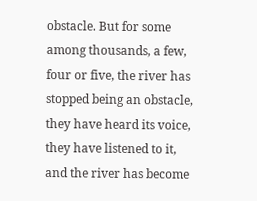obstacle. But for some among thousands, a few, four or five, the river has stopped being an obstacle, they have heard its voice, they have listened to it, and the river has become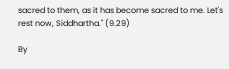sacred to them, as it has become sacred to me. Let's rest now, Siddhartha." (9.29)

By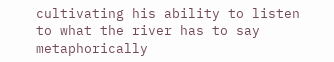cultivating his ability to listen to what the river has to say metaphorically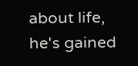about life, he's gained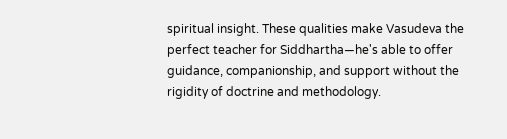spiritual insight. These qualities make Vasudeva the perfect teacher for Siddhartha—he's able to offer guidance, companionship, and support without the rigidity of doctrine and methodology.